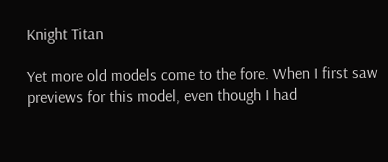Knight Titan

Yet more old models come to the fore. When I first saw previews for this model, even though I had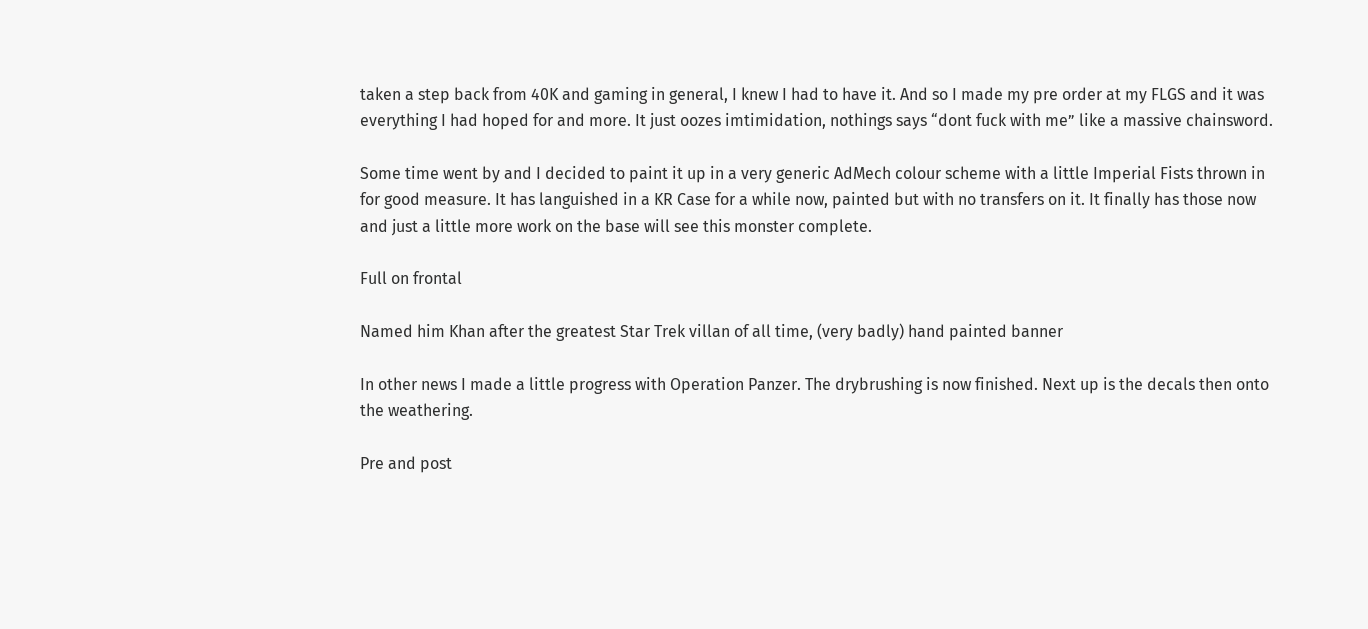taken a step back from 40K and gaming in general, I knew I had to have it. And so I made my pre order at my FLGS and it was everything I had hoped for and more. It just oozes imtimidation, nothings says “dont fuck with me” like a massive chainsword.

Some time went by and I decided to paint it up in a very generic AdMech colour scheme with a little Imperial Fists thrown in for good measure. It has languished in a KR Case for a while now, painted but with no transfers on it. It finally has those now and just a little more work on the base will see this monster complete.

Full on frontal

Named him Khan after the greatest Star Trek villan of all time, (very badly) hand painted banner

In other news I made a little progress with Operation Panzer. The drybrushing is now finished. Next up is the decals then onto the weathering.

Pre and post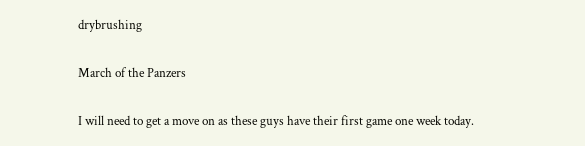drybrushing

March of the Panzers

I will need to get a move on as these guys have their first game one week today.